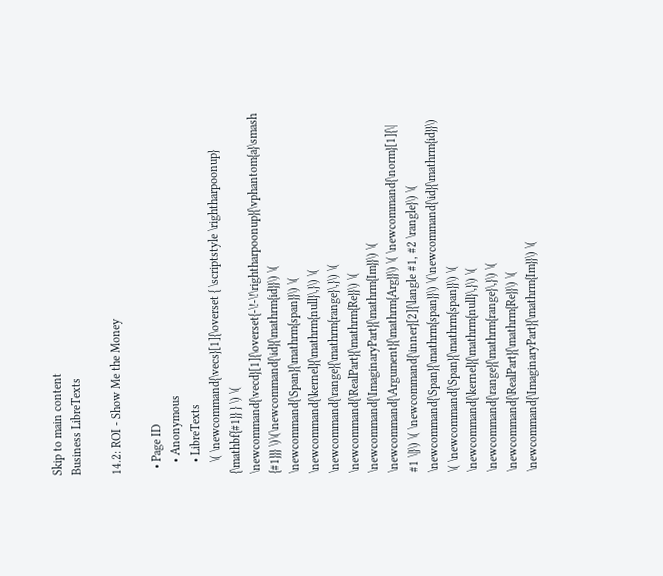Skip to main content
Business LibreTexts

14.2: ROI - Show Me the Money

  • Page ID
    • Anonymous
    • LibreTexts
    \( \newcommand{\vecs}[1]{\overset { \scriptstyle \rightharpoonup} {\mathbf{#1}} } \) \( \newcommand{\vecd}[1]{\overset{-\!-\!\rightharpoonup}{\vphantom{a}\smash {#1}}} \)\(\newcommand{\id}{\mathrm{id}}\) \( \newcommand{\Span}{\mathrm{span}}\) \( \newcommand{\kernel}{\mathrm{null}\,}\) \( \newcommand{\range}{\mathrm{range}\,}\) \( \newcommand{\RealPart}{\mathrm{Re}}\) \( \newcommand{\ImaginaryPart}{\mathrm{Im}}\) \( \newcommand{\Argument}{\mathrm{Arg}}\) \( \newcommand{\norm}[1]{\| #1 \|}\) \( \newcommand{\inner}[2]{\langle #1, #2 \rangle}\) \( \newcommand{\Span}{\mathrm{span}}\) \(\newcommand{\id}{\mathrm{id}}\) \( \newcommand{\Span}{\mathrm{span}}\) \( \newcommand{\kernel}{\mathrm{null}\,}\) \( \newcommand{\range}{\mathrm{range}\,}\) \( \newcommand{\RealPart}{\mathrm{Re}}\) \( \newcommand{\ImaginaryPart}{\mathrm{Im}}\) \(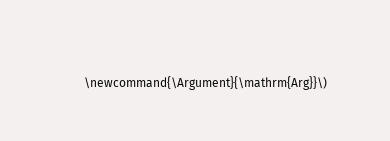\newcommand{\Argument}{\mathrm{Arg}}\)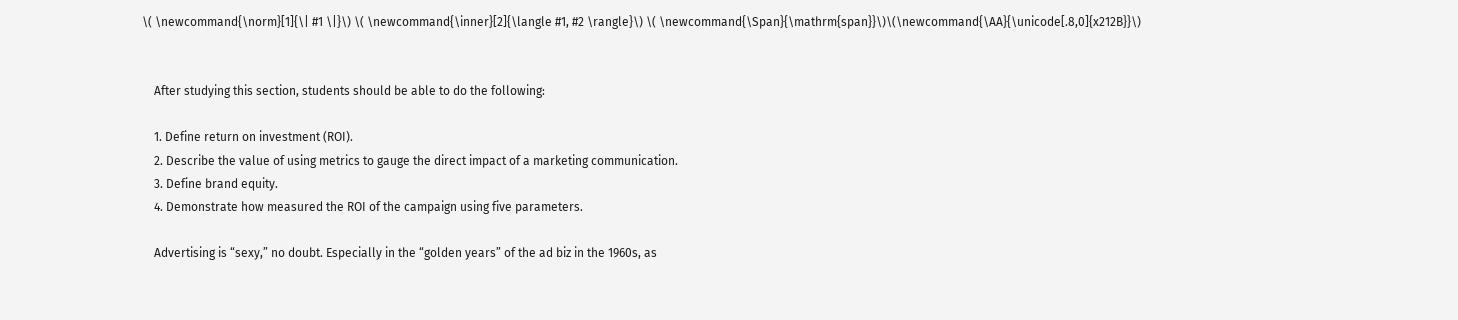\( \newcommand{\norm}[1]{\| #1 \|}\) \( \newcommand{\inner}[2]{\langle #1, #2 \rangle}\) \( \newcommand{\Span}{\mathrm{span}}\)\(\newcommand{\AA}{\unicode[.8,0]{x212B}}\)


    After studying this section, students should be able to do the following:

    1. Define return on investment (ROI).
    2. Describe the value of using metrics to gauge the direct impact of a marketing communication.
    3. Define brand equity.
    4. Demonstrate how measured the ROI of the campaign using five parameters.

    Advertising is “sexy,” no doubt. Especially in the “golden years” of the ad biz in the 1960s, as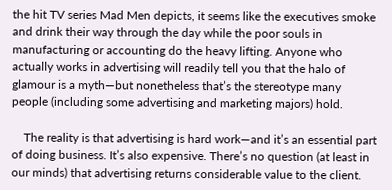the hit TV series Mad Men depicts, it seems like the executives smoke and drink their way through the day while the poor souls in manufacturing or accounting do the heavy lifting. Anyone who actually works in advertising will readily tell you that the halo of glamour is a myth—but nonetheless that’s the stereotype many people (including some advertising and marketing majors) hold.

    The reality is that advertising is hard work—and it’s an essential part of doing business. It’s also expensive. There’s no question (at least in our minds) that advertising returns considerable value to the client.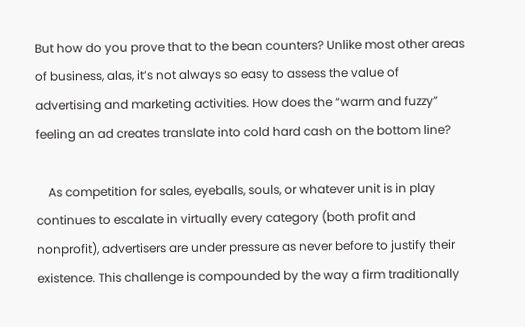But how do you prove that to the bean counters? Unlike most other areas of business, alas, it’s not always so easy to assess the value of advertising and marketing activities. How does the “warm and fuzzy” feeling an ad creates translate into cold hard cash on the bottom line?

    As competition for sales, eyeballs, souls, or whatever unit is in play continues to escalate in virtually every category (both profit and nonprofit), advertisers are under pressure as never before to justify their existence. This challenge is compounded by the way a firm traditionally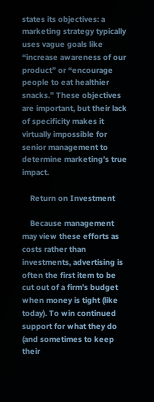states its objectives: a marketing strategy typically uses vague goals like “increase awareness of our product” or “encourage people to eat healthier snacks.” These objectives are important, but their lack of specificity makes it virtually impossible for senior management to determine marketing’s true impact.

    Return on Investment

    Because management may view these efforts as costs rather than investments, advertising is often the first item to be cut out of a firm’s budget when money is tight (like today). To win continued support for what they do (and sometimes to keep their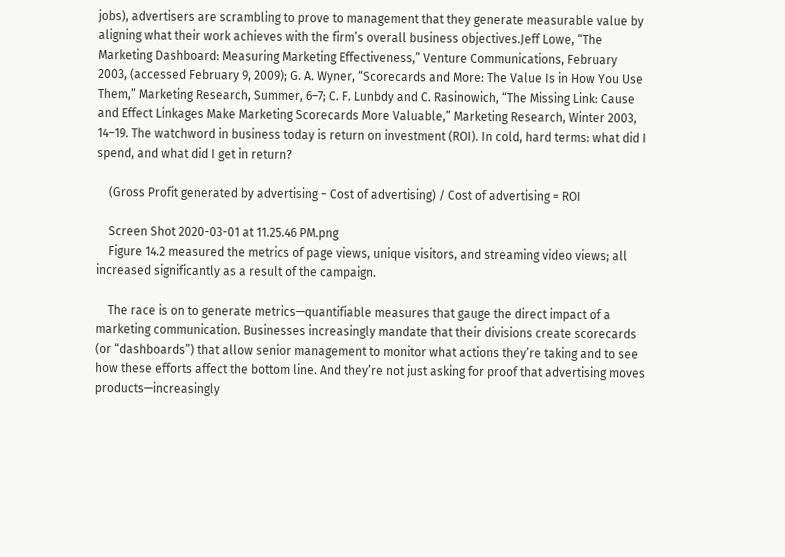jobs), advertisers are scrambling to prove to management that they generate measurable value by aligning what their work achieves with the firm’s overall business objectives.Jeff Lowe, “The Marketing Dashboard: Measuring Marketing Effectiveness,” Venture Communications, February 2003, (accessed February 9, 2009); G. A. Wyner, “Scorecards and More: The Value Is in How You Use Them,” Marketing Research, Summer, 6–7; C. F. Lunbdy and C. Rasinowich, “The Missing Link: Cause and Effect Linkages Make Marketing Scorecards More Valuable,” Marketing Research, Winter 2003, 14–19. The watchword in business today is return on investment (ROI). In cold, hard terms: what did I spend, and what did I get in return?

    (Gross Profit generated by advertising − Cost of advertising) / Cost of advertising = ROI

    Screen Shot 2020-03-01 at 11.25.46 PM.png
    Figure 14.2 measured the metrics of page views, unique visitors, and streaming video views; all increased significantly as a result of the campaign.

    The race is on to generate metrics—quantifiable measures that gauge the direct impact of a marketing communication. Businesses increasingly mandate that their divisions create scorecards (or “dashboards”) that allow senior management to monitor what actions they’re taking and to see how these efforts affect the bottom line. And they’re not just asking for proof that advertising moves products—increasingly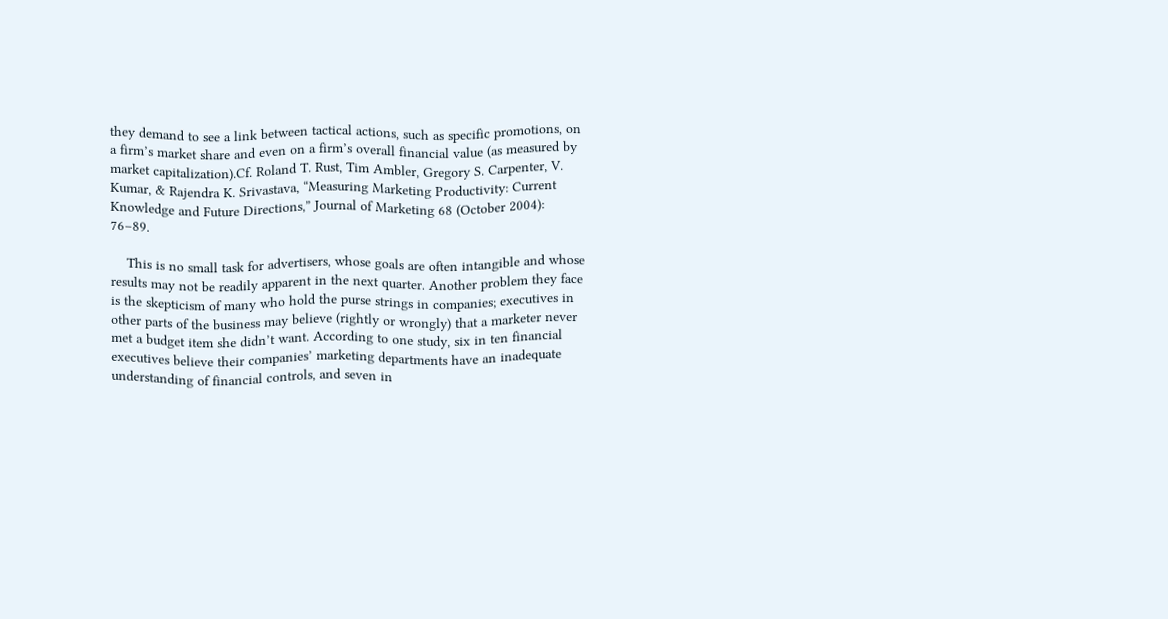they demand to see a link between tactical actions, such as specific promotions, on a firm’s market share and even on a firm’s overall financial value (as measured by market capitalization).Cf. Roland T. Rust, Tim Ambler, Gregory S. Carpenter, V. Kumar, & Rajendra K. Srivastava, “Measuring Marketing Productivity: Current Knowledge and Future Directions,” Journal of Marketing 68 (October 2004): 76–89.

    This is no small task for advertisers, whose goals are often intangible and whose results may not be readily apparent in the next quarter. Another problem they face is the skepticism of many who hold the purse strings in companies; executives in other parts of the business may believe (rightly or wrongly) that a marketer never met a budget item she didn’t want. According to one study, six in ten financial executives believe their companies’ marketing departments have an inadequate understanding of financial controls, and seven in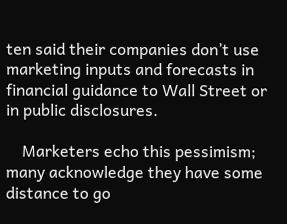ten said their companies don’t use marketing inputs and forecasts in financial guidance to Wall Street or in public disclosures.

    Marketers echo this pessimism; many acknowledge they have some distance to go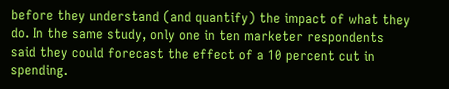before they understand (and quantify) the impact of what they do. In the same study, only one in ten marketer respondents said they could forecast the effect of a 10 percent cut in spending.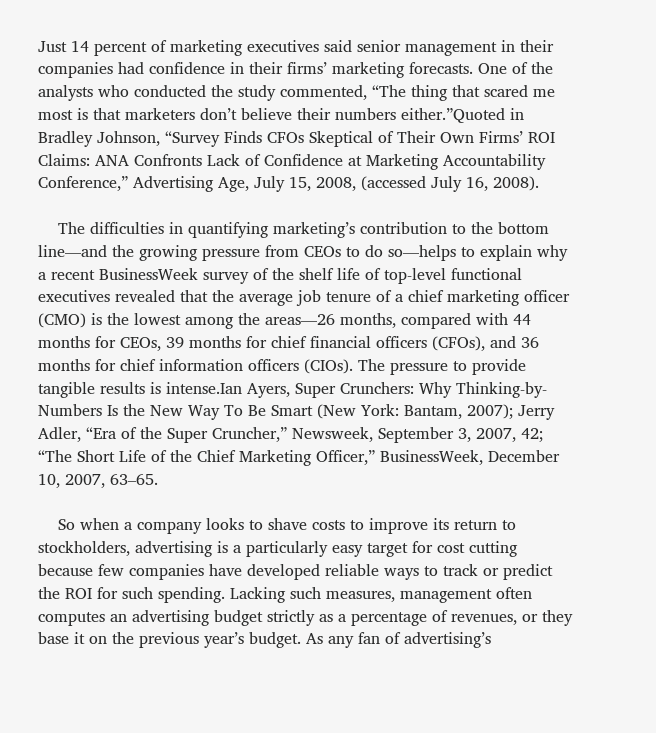Just 14 percent of marketing executives said senior management in their companies had confidence in their firms’ marketing forecasts. One of the analysts who conducted the study commented, “The thing that scared me most is that marketers don’t believe their numbers either.”Quoted in Bradley Johnson, “Survey Finds CFOs Skeptical of Their Own Firms’ ROI Claims: ANA Confronts Lack of Confidence at Marketing Accountability Conference,” Advertising Age, July 15, 2008, (accessed July 16, 2008).

    The difficulties in quantifying marketing’s contribution to the bottom line—and the growing pressure from CEOs to do so—helps to explain why a recent BusinessWeek survey of the shelf life of top-level functional executives revealed that the average job tenure of a chief marketing officer (CMO) is the lowest among the areas—26 months, compared with 44 months for CEOs, 39 months for chief financial officers (CFOs), and 36 months for chief information officers (CIOs). The pressure to provide tangible results is intense.Ian Ayers, Super Crunchers: Why Thinking-by-Numbers Is the New Way To Be Smart (New York: Bantam, 2007); Jerry Adler, “Era of the Super Cruncher,” Newsweek, September 3, 2007, 42; “The Short Life of the Chief Marketing Officer,” BusinessWeek, December 10, 2007, 63–65.

    So when a company looks to shave costs to improve its return to stockholders, advertising is a particularly easy target for cost cutting because few companies have developed reliable ways to track or predict the ROI for such spending. Lacking such measures, management often computes an advertising budget strictly as a percentage of revenues, or they base it on the previous year’s budget. As any fan of advertising’s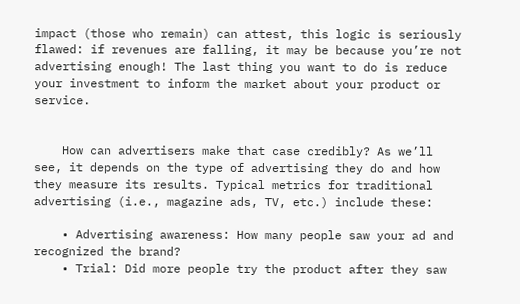impact (those who remain) can attest, this logic is seriously flawed: if revenues are falling, it may be because you’re not advertising enough! The last thing you want to do is reduce your investment to inform the market about your product or service.


    How can advertisers make that case credibly? As we’ll see, it depends on the type of advertising they do and how they measure its results. Typical metrics for traditional advertising (i.e., magazine ads, TV, etc.) include these:

    • Advertising awareness: How many people saw your ad and recognized the brand?
    • Trial: Did more people try the product after they saw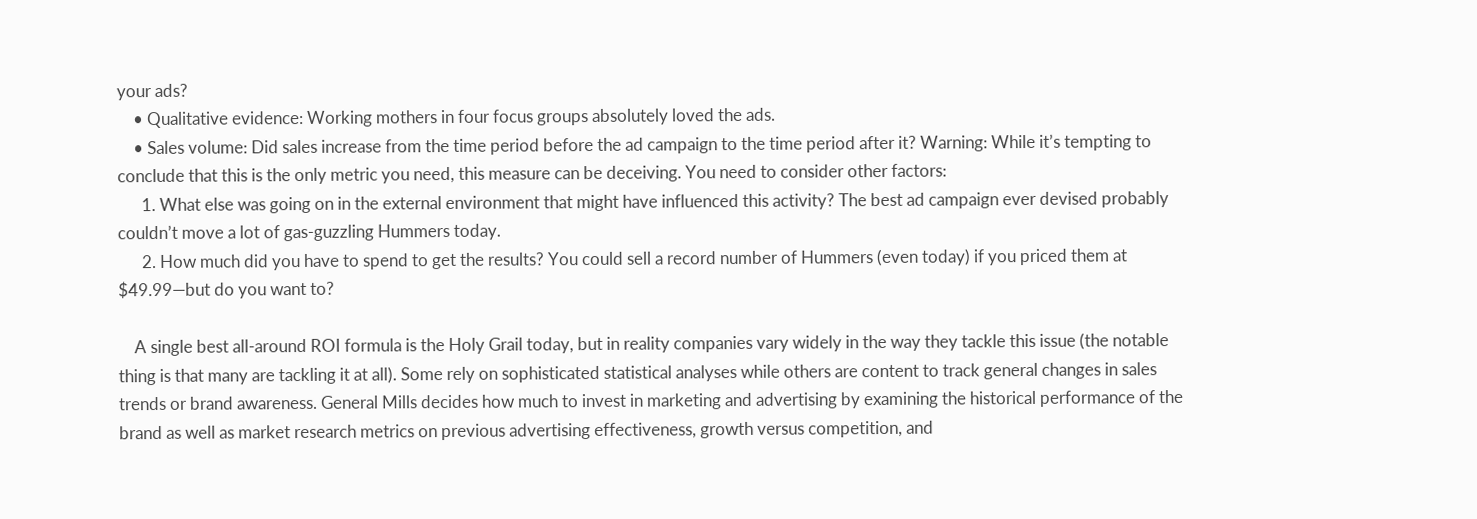your ads?
    • Qualitative evidence: Working mothers in four focus groups absolutely loved the ads.
    • Sales volume: Did sales increase from the time period before the ad campaign to the time period after it? Warning: While it’s tempting to conclude that this is the only metric you need, this measure can be deceiving. You need to consider other factors:
      1. What else was going on in the external environment that might have influenced this activity? The best ad campaign ever devised probably couldn’t move a lot of gas-guzzling Hummers today.
      2. How much did you have to spend to get the results? You could sell a record number of Hummers (even today) if you priced them at $49.99—but do you want to?

    A single best all-around ROI formula is the Holy Grail today, but in reality companies vary widely in the way they tackle this issue (the notable thing is that many are tackling it at all). Some rely on sophisticated statistical analyses while others are content to track general changes in sales trends or brand awareness. General Mills decides how much to invest in marketing and advertising by examining the historical performance of the brand as well as market research metrics on previous advertising effectiveness, growth versus competition, and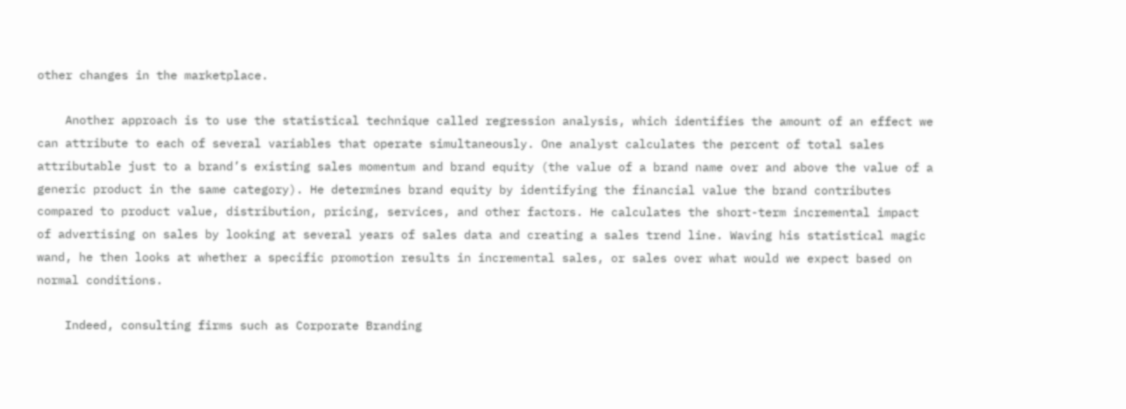other changes in the marketplace.

    Another approach is to use the statistical technique called regression analysis, which identifies the amount of an effect we can attribute to each of several variables that operate simultaneously. One analyst calculates the percent of total sales attributable just to a brand’s existing sales momentum and brand equity (the value of a brand name over and above the value of a generic product in the same category). He determines brand equity by identifying the financial value the brand contributes compared to product value, distribution, pricing, services, and other factors. He calculates the short-term incremental impact of advertising on sales by looking at several years of sales data and creating a sales trend line. Waving his statistical magic wand, he then looks at whether a specific promotion results in incremental sales, or sales over what would we expect based on normal conditions.

    Indeed, consulting firms such as Corporate Branding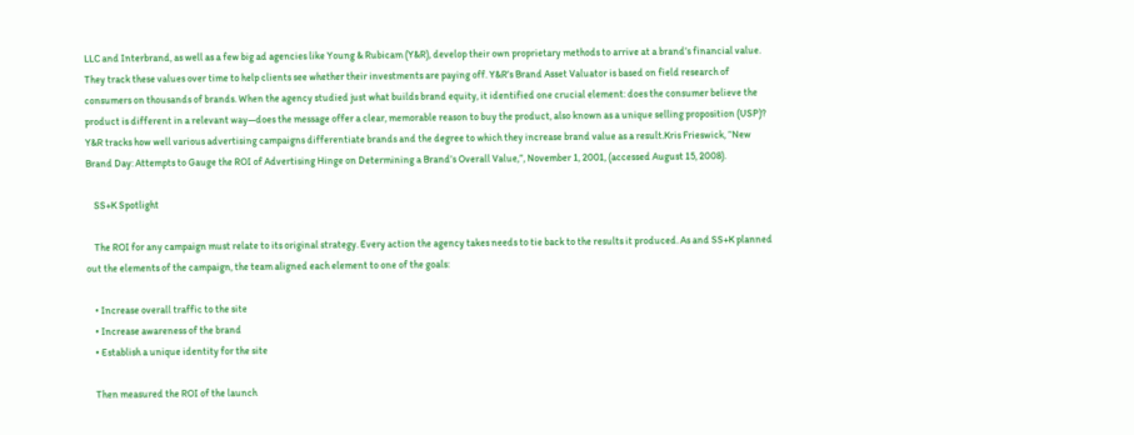LLC and Interbrand, as well as a few big ad agencies like Young & Rubicam (Y&R), develop their own proprietary methods to arrive at a brand’s financial value. They track these values over time to help clients see whether their investments are paying off. Y&R’s Brand Asset Valuator is based on field research of consumers on thousands of brands. When the agency studied just what builds brand equity, it identified one crucial element: does the consumer believe the product is different in a relevant way—does the message offer a clear, memorable reason to buy the product, also known as a unique selling proposition (USP)? Y&R tracks how well various advertising campaigns differentiate brands and the degree to which they increase brand value as a result.Kris Frieswick, “New Brand Day: Attempts to Gauge the ROI of Advertising Hinge on Determining a Brand’s Overall Value,”, November 1, 2001, (accessed August 15, 2008).

    SS+K Spotlight

    The ROI for any campaign must relate to its original strategy. Every action the agency takes needs to tie back to the results it produced. As and SS+K planned out the elements of the campaign, the team aligned each element to one of the goals:

    • Increase overall traffic to the site
    • Increase awareness of the brand
    • Establish a unique identity for the site

    Then measured the ROI of the launch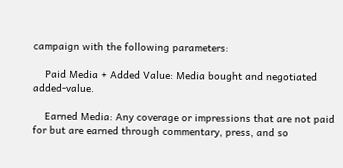campaign with the following parameters:

    Paid Media + Added Value: Media bought and negotiated added-value.

    Earned Media: Any coverage or impressions that are not paid for but are earned through commentary, press, and so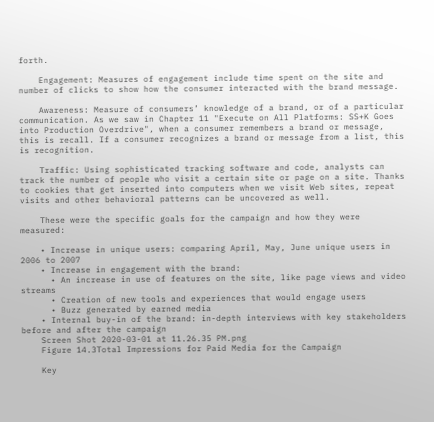forth.

    Engagement: Measures of engagement include time spent on the site and number of clicks to show how the consumer interacted with the brand message.

    Awareness: Measure of consumers’ knowledge of a brand, or of a particular communication. As we saw in Chapter 11 "Execute on All Platforms: SS+K Goes into Production Overdrive", when a consumer remembers a brand or message, this is recall. If a consumer recognizes a brand or message from a list, this is recognition.

    Traffic: Using sophisticated tracking software and code, analysts can track the number of people who visit a certain site or page on a site. Thanks to cookies that get inserted into computers when we visit Web sites, repeat visits and other behavioral patterns can be uncovered as well.

    These were the specific goals for the campaign and how they were measured:

    • Increase in unique users: comparing April, May, June unique users in 2006 to 2007
    • Increase in engagement with the brand:
      • An increase in use of features on the site, like page views and video streams
      • Creation of new tools and experiences that would engage users
      • Buzz generated by earned media
    • Internal buy-in of the brand: in-depth interviews with key stakeholders before and after the campaign
    Screen Shot 2020-03-01 at 11.26.35 PM.png
    Figure 14.3Total Impressions for Paid Media for the Campaign

    Key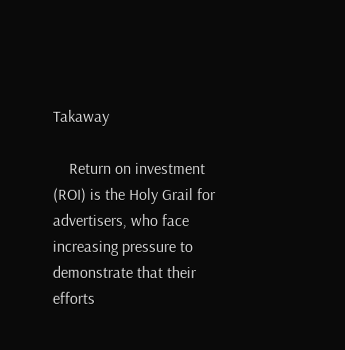Takaway

    Return on investment (ROI) is the Holy Grail for advertisers, who face increasing pressure to demonstrate that their efforts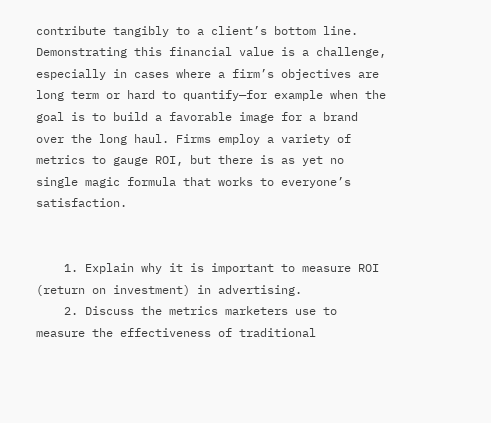contribute tangibly to a client’s bottom line. Demonstrating this financial value is a challenge, especially in cases where a firm’s objectives are long term or hard to quantify—for example when the goal is to build a favorable image for a brand over the long haul. Firms employ a variety of metrics to gauge ROI, but there is as yet no single magic formula that works to everyone’s satisfaction.


    1. Explain why it is important to measure ROI (return on investment) in advertising.
    2. Discuss the metrics marketers use to measure the effectiveness of traditional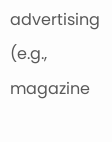advertising (e.g., magazine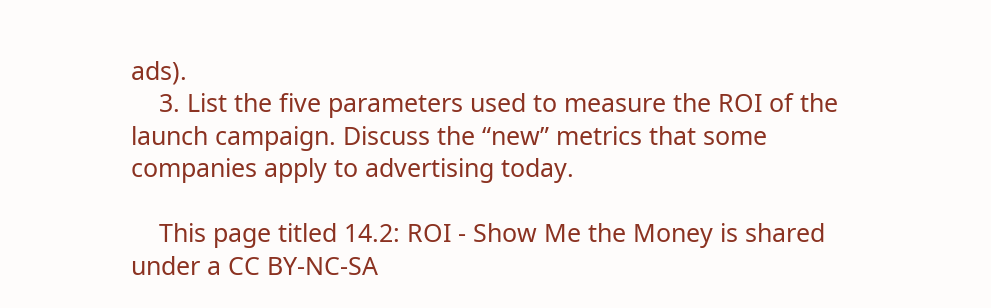ads).
    3. List the five parameters used to measure the ROI of the launch campaign. Discuss the “new” metrics that some companies apply to advertising today.

    This page titled 14.2: ROI - Show Me the Money is shared under a CC BY-NC-SA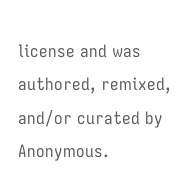license and was authored, remixed, and/or curated by Anonymous.